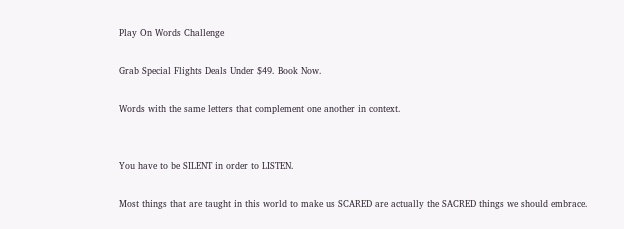Play On Words Challenge

Grab Special Flights Deals Under $49. Book Now.

Words with the same letters that complement one another in context.


You have to be SILENT in order to LISTEN.

Most things that are taught in this world to make us SCARED are actually the SACRED things we should embrace.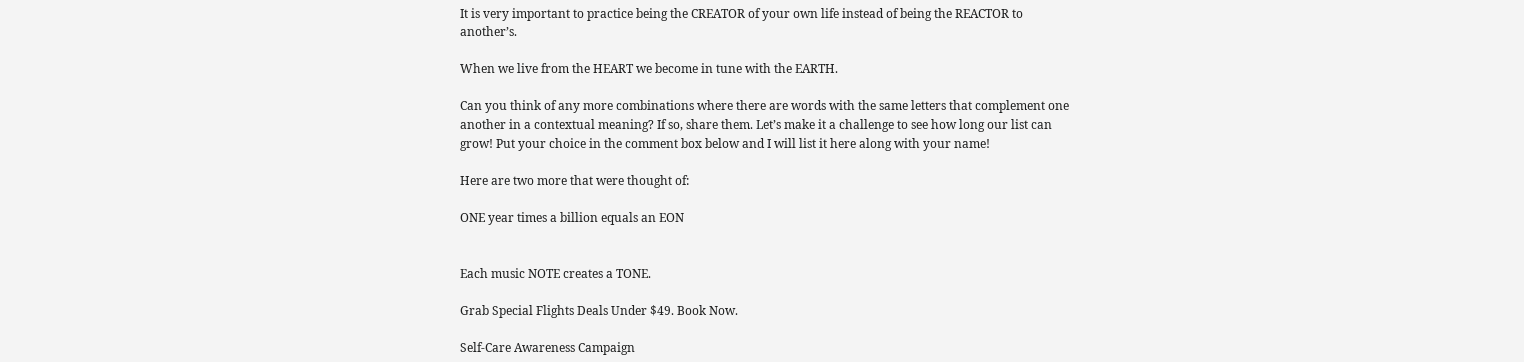It is very important to practice being the CREATOR of your own life instead of being the REACTOR to another’s.

When we live from the HEART we become in tune with the EARTH.

Can you think of any more combinations where there are words with the same letters that complement one another in a contextual meaning? If so, share them. Let’s make it a challenge to see how long our list can grow! Put your choice in the comment box below and I will list it here along with your name!

Here are two more that were thought of:

ONE year times a billion equals an EON


Each music NOTE creates a TONE.

Grab Special Flights Deals Under $49. Book Now.

Self-Care Awareness Campaign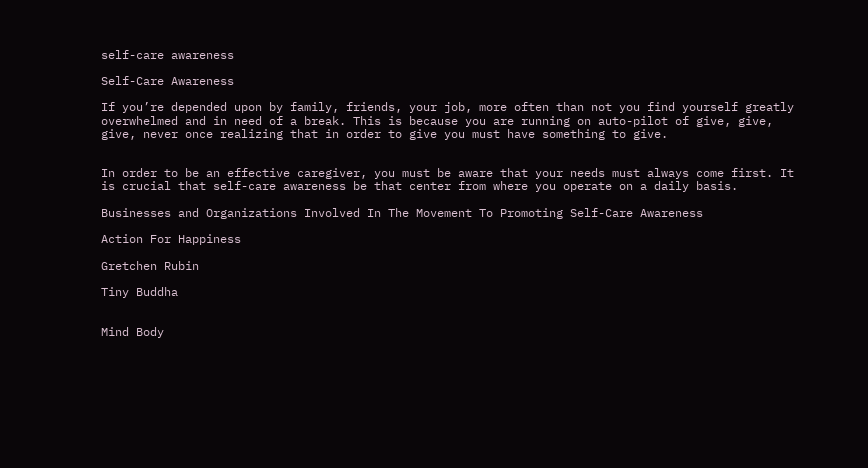self-care awareness

Self-Care Awareness

If you’re depended upon by family, friends, your job, more often than not you find yourself greatly overwhelmed and in need of a break. This is because you are running on auto-pilot of give, give, give, never once realizing that in order to give you must have something to give.


In order to be an effective caregiver, you must be aware that your needs must always come first. It is crucial that self-care awareness be that center from where you operate on a daily basis.

Businesses and Organizations Involved In The Movement To Promoting Self-Care Awareness

Action For Happiness

Gretchen Rubin

Tiny Buddha


Mind Body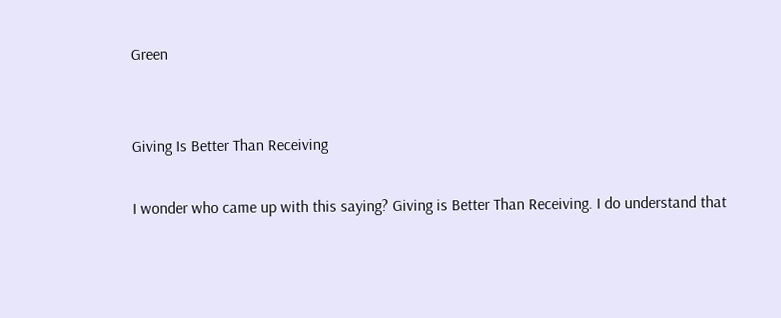Green


Giving Is Better Than Receiving

I wonder who came up with this saying? Giving is Better Than Receiving. I do understand that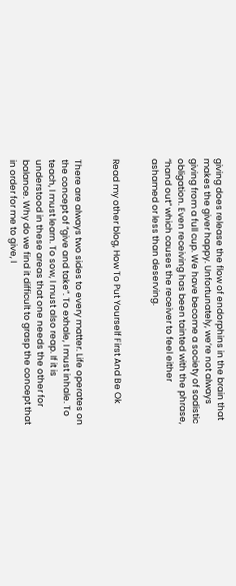giving does release the flow of endorphins in the brain that makes the giver happy. Unfortunately, we’re not always giving from a full cup. We have become a society of sadistic obligation. Even receiving has been tainted with the phrase, “hand out” which causes the receiver to feel either ashamed or less than deserving.


Read my other blog, How To Put Yourself First And Be Ok


There are always two sides to every matter. Life operates on the concept of “give and take”. To exhale, I must inhale. To teach, I must learn. To sow, I must also reap. If it is understood in these areas that one needs the other for balance. Why do we find it difficult to grasp the concept that in order for me to give, I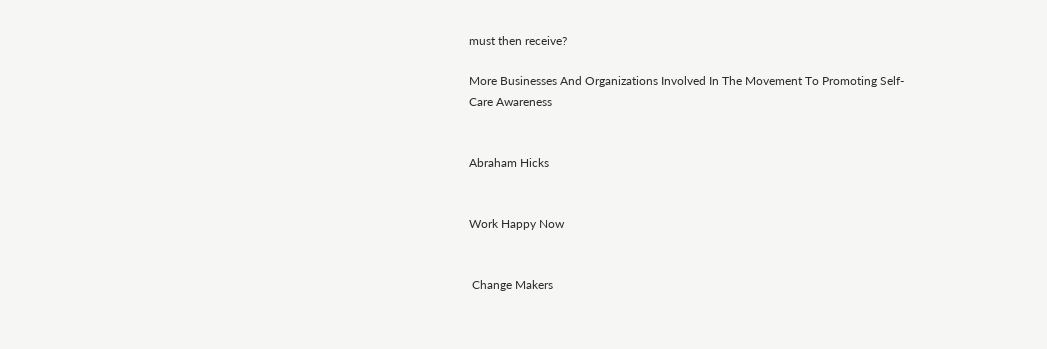must then receive?

More Businesses And Organizations Involved In The Movement To Promoting Self-Care Awareness


Abraham Hicks


Work Happy Now


 Change Makers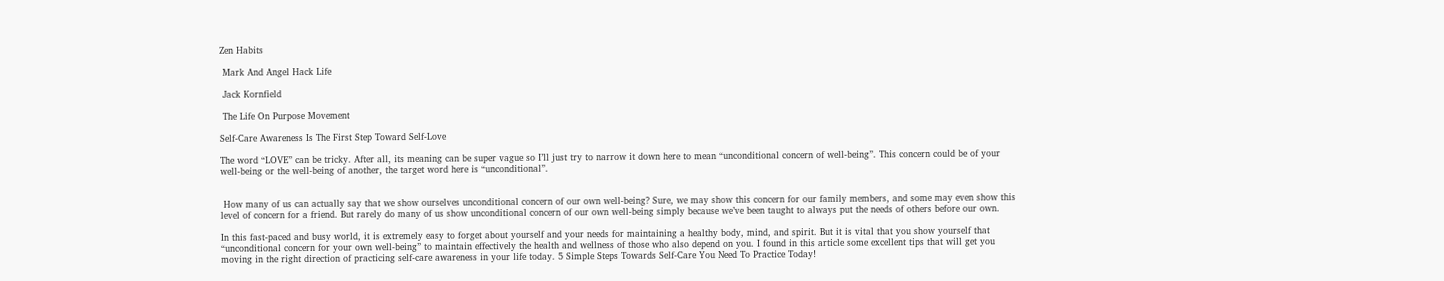Zen Habits

 Mark And Angel Hack Life

 Jack Kornfield

 The Life On Purpose Movement

Self-Care Awareness Is The First Step Toward Self-Love

The word “LOVE” can be tricky. After all, its meaning can be super vague so I’ll just try to narrow it down here to mean “unconditional concern of well-being”. This concern could be of your well-being or the well-being of another, the target word here is “unconditional”.


 How many of us can actually say that we show ourselves unconditional concern of our own well-being? Sure, we may show this concern for our family members, and some may even show this level of concern for a friend. But rarely do many of us show unconditional concern of our own well-being simply because we’ve been taught to always put the needs of others before our own.

In this fast-paced and busy world, it is extremely easy to forget about yourself and your needs for maintaining a healthy body, mind, and spirit. But it is vital that you show yourself that “unconditional concern for your own well-being” to maintain effectively the health and wellness of those who also depend on you. I found in this article some excellent tips that will get you moving in the right direction of practicing self-care awareness in your life today. 5 Simple Steps Towards Self-Care You Need To Practice Today!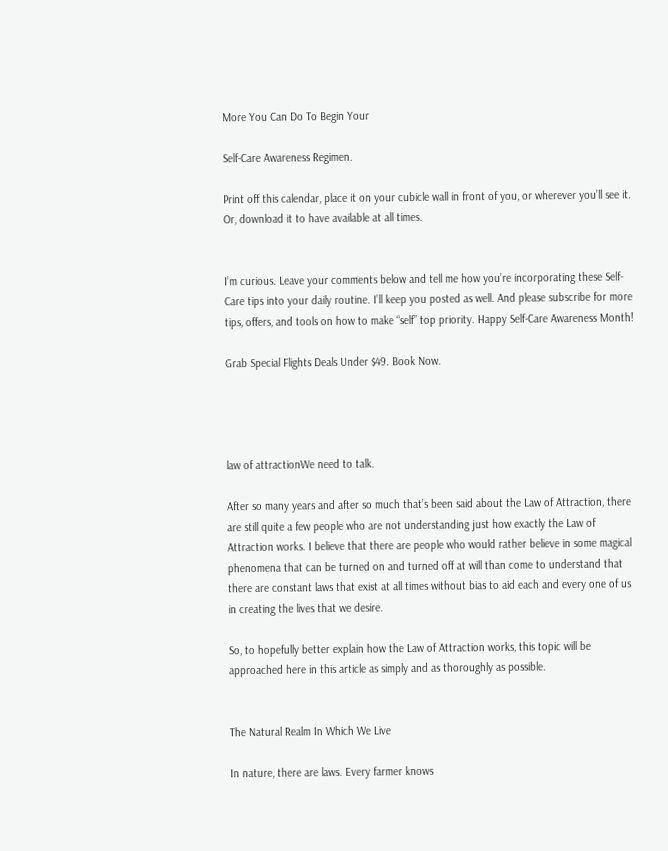More You Can Do To Begin Your

Self-Care Awareness Regimen.

Print off this calendar, place it on your cubicle wall in front of you, or wherever you’ll see it. Or, download it to have available at all times.


I’m curious. Leave your comments below and tell me how you’re incorporating these Self-Care tips into your daily routine. I’ll keep you posted as well. And please subscribe for more tips, offers, and tools on how to make “self” top priority. Happy Self-Care Awareness Month!

Grab Special Flights Deals Under $49. Book Now.




law of attractionWe need to talk.

After so many years and after so much that’s been said about the Law of Attraction, there are still quite a few people who are not understanding just how exactly the Law of Attraction works. I believe that there are people who would rather believe in some magical phenomena that can be turned on and turned off at will than come to understand that there are constant laws that exist at all times without bias to aid each and every one of us in creating the lives that we desire.

So, to hopefully better explain how the Law of Attraction works, this topic will be approached here in this article as simply and as thoroughly as possible.


The Natural Realm In Which We Live

In nature, there are laws. Every farmer knows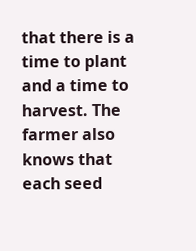that there is a time to plant and a time to harvest. The farmer also knows that each seed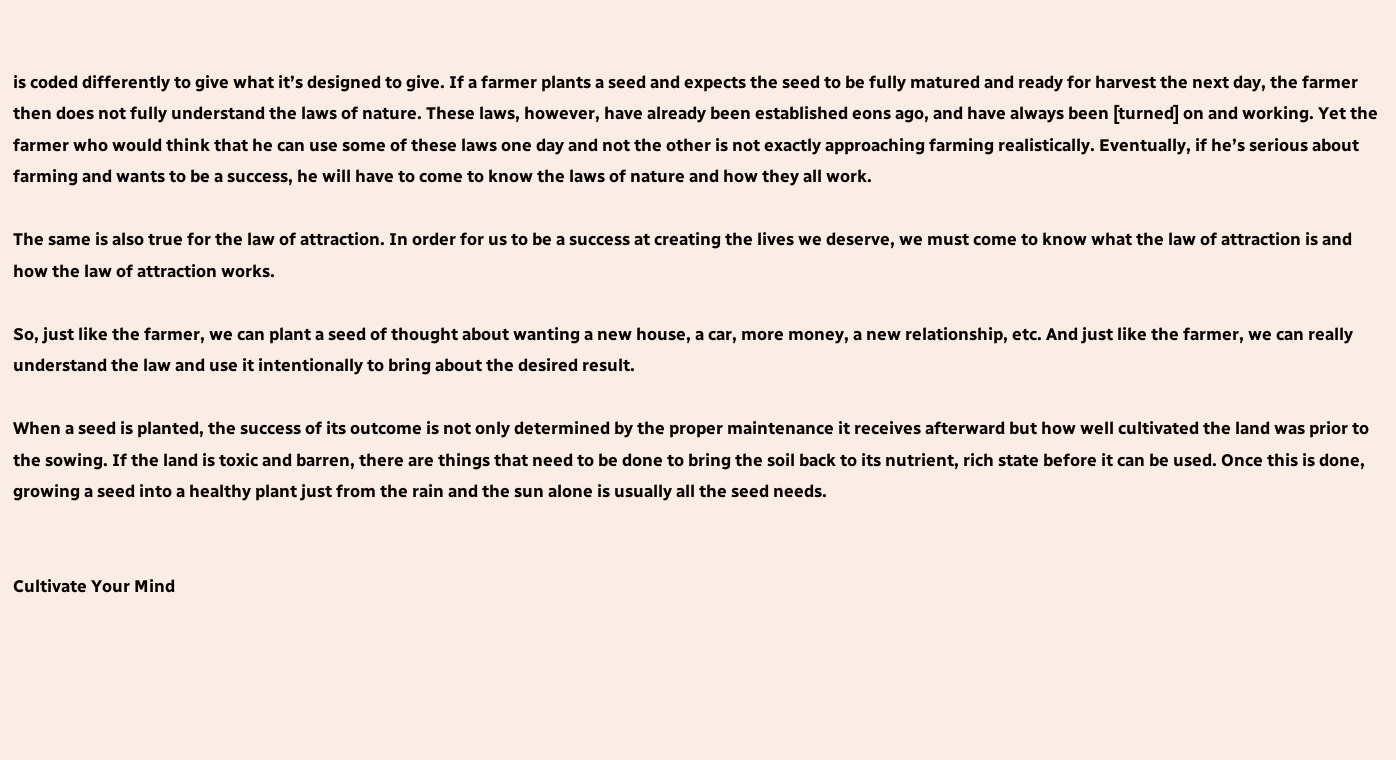is coded differently to give what it’s designed to give. If a farmer plants a seed and expects the seed to be fully matured and ready for harvest the next day, the farmer then does not fully understand the laws of nature. These laws, however, have already been established eons ago, and have always been [turned] on and working. Yet the farmer who would think that he can use some of these laws one day and not the other is not exactly approaching farming realistically. Eventually, if he’s serious about farming and wants to be a success, he will have to come to know the laws of nature and how they all work.

The same is also true for the law of attraction. In order for us to be a success at creating the lives we deserve, we must come to know what the law of attraction is and how the law of attraction works.

So, just like the farmer, we can plant a seed of thought about wanting a new house, a car, more money, a new relationship, etc. And just like the farmer, we can really understand the law and use it intentionally to bring about the desired result.

When a seed is planted, the success of its outcome is not only determined by the proper maintenance it receives afterward but how well cultivated the land was prior to the sowing. If the land is toxic and barren, there are things that need to be done to bring the soil back to its nutrient, rich state before it can be used. Once this is done, growing a seed into a healthy plant just from the rain and the sun alone is usually all the seed needs.


Cultivate Your Mind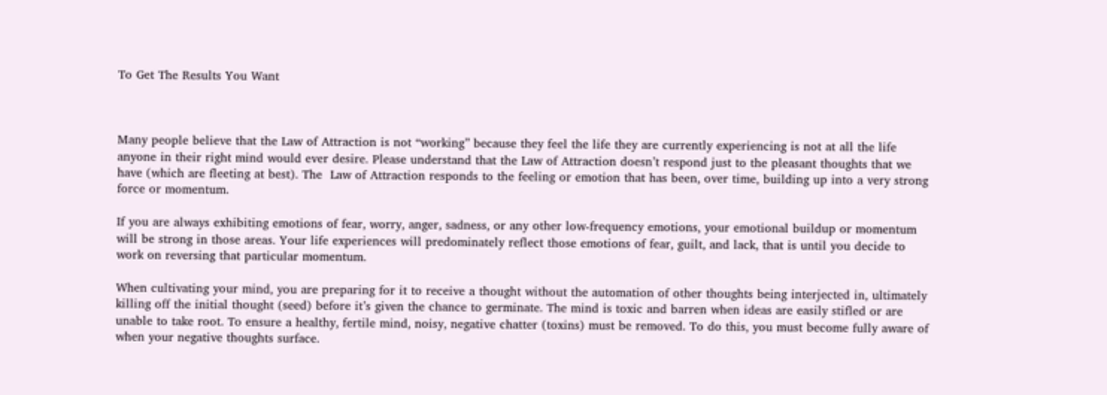To Get The Results You Want



Many people believe that the Law of Attraction is not “working” because they feel the life they are currently experiencing is not at all the life anyone in their right mind would ever desire. Please understand that the Law of Attraction doesn’t respond just to the pleasant thoughts that we have (which are fleeting at best). The  Law of Attraction responds to the feeling or emotion that has been, over time, building up into a very strong force or momentum.

If you are always exhibiting emotions of fear, worry, anger, sadness, or any other low-frequency emotions, your emotional buildup or momentum will be strong in those areas. Your life experiences will predominately reflect those emotions of fear, guilt, and lack, that is until you decide to work on reversing that particular momentum.

When cultivating your mind, you are preparing for it to receive a thought without the automation of other thoughts being interjected in, ultimately killing off the initial thought (seed) before it’s given the chance to germinate. The mind is toxic and barren when ideas are easily stifled or are unable to take root. To ensure a healthy, fertile mind, noisy, negative chatter (toxins) must be removed. To do this, you must become fully aware of when your negative thoughts surface.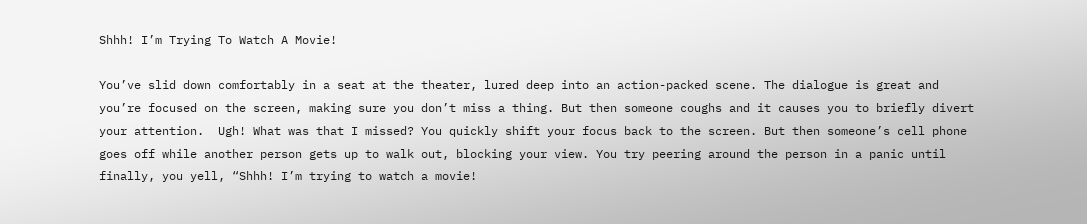Shhh! I’m Trying To Watch A Movie!

You’ve slid down comfortably in a seat at the theater, lured deep into an action-packed scene. The dialogue is great and you’re focused on the screen, making sure you don’t miss a thing. But then someone coughs and it causes you to briefly divert your attention.  Ugh! What was that I missed? You quickly shift your focus back to the screen. But then someone’s cell phone goes off while another person gets up to walk out, blocking your view. You try peering around the person in a panic until finally, you yell, “Shhh! I’m trying to watch a movie!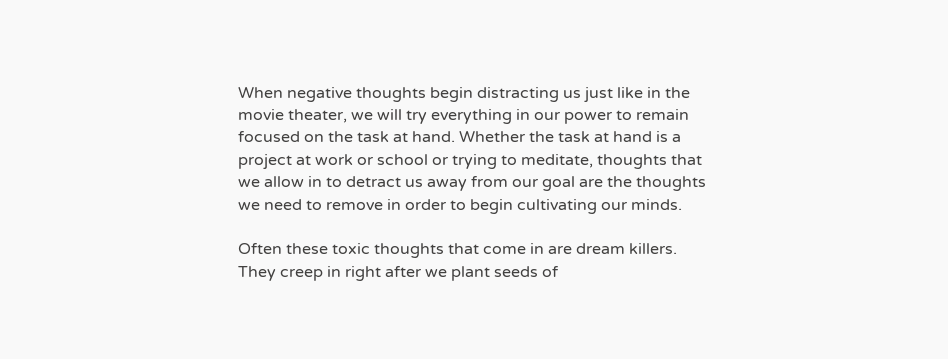When negative thoughts begin distracting us just like in the movie theater, we will try everything in our power to remain focused on the task at hand. Whether the task at hand is a project at work or school or trying to meditate, thoughts that we allow in to detract us away from our goal are the thoughts we need to remove in order to begin cultivating our minds.

Often these toxic thoughts that come in are dream killers. They creep in right after we plant seeds of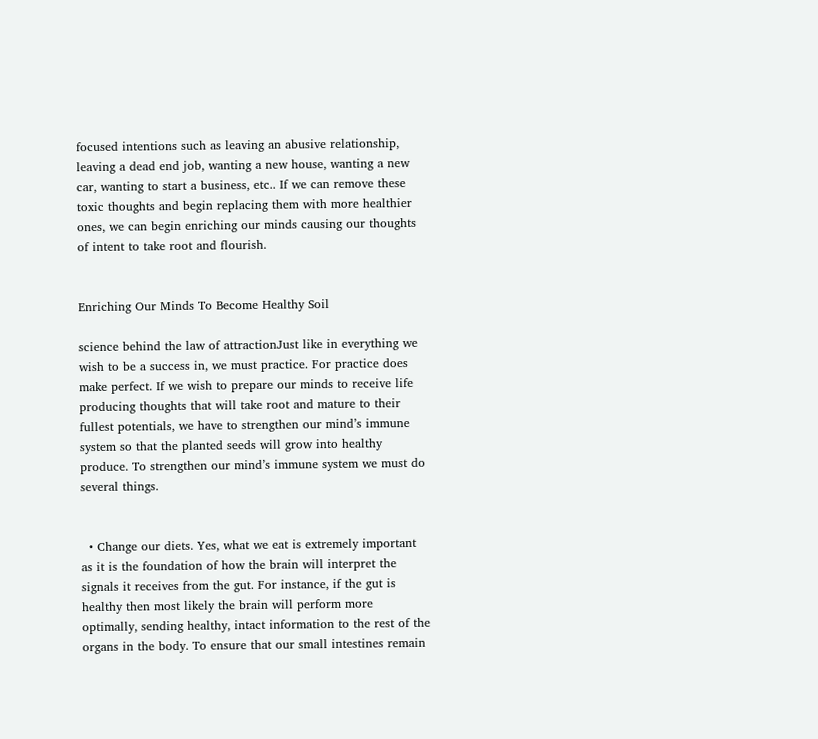focused intentions such as leaving an abusive relationship, leaving a dead end job, wanting a new house, wanting a new car, wanting to start a business, etc.. If we can remove these toxic thoughts and begin replacing them with more healthier ones, we can begin enriching our minds causing our thoughts of intent to take root and flourish.


Enriching Our Minds To Become Healthy Soil

science behind the law of attractionJust like in everything we wish to be a success in, we must practice. For practice does make perfect. If we wish to prepare our minds to receive life producing thoughts that will take root and mature to their fullest potentials, we have to strengthen our mind’s immune system so that the planted seeds will grow into healthy produce. To strengthen our mind’s immune system we must do several things.


  • Change our diets. Yes, what we eat is extremely important as it is the foundation of how the brain will interpret the signals it receives from the gut. For instance, if the gut is healthy then most likely the brain will perform more optimally, sending healthy, intact information to the rest of the organs in the body. To ensure that our small intestines remain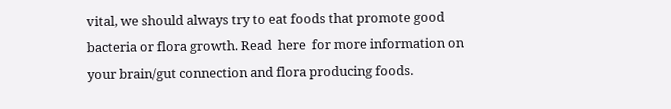vital, we should always try to eat foods that promote good bacteria or flora growth. Read  here  for more information on your brain/gut connection and flora producing foods.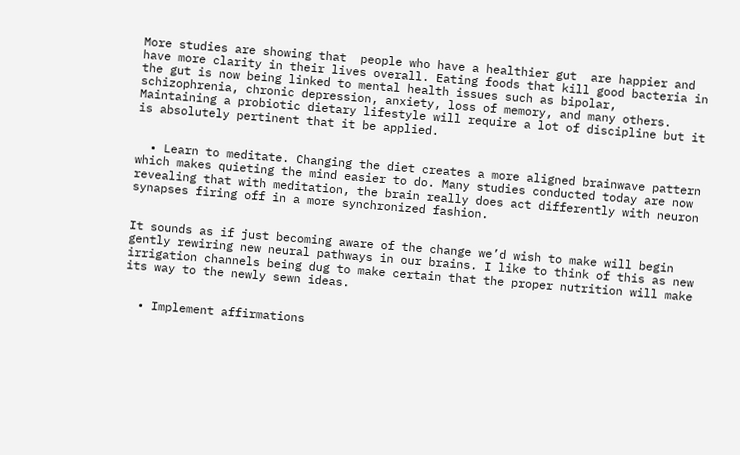More studies are showing that  people who have a healthier gut  are happier and have more clarity in their lives overall. Eating foods that kill good bacteria in the gut is now being linked to mental health issues such as bipolar, schizophrenia, chronic depression, anxiety, loss of memory, and many others. Maintaining a probiotic dietary lifestyle will require a lot of discipline but it is absolutely pertinent that it be applied.


  • Learn to meditate. Changing the diet creates a more aligned brainwave pattern which makes quieting the mind easier to do. Many studies conducted today are now revealing that with meditation, the brain really does act differently with neuron synapses firing off in a more synchronized fashion.


It sounds as if just becoming aware of the change we’d wish to make will begin gently rewiring new neural pathways in our brains. I like to think of this as new irrigation channels being dug to make certain that the proper nutrition will make its way to the newly sewn ideas.


  • Implement affirmations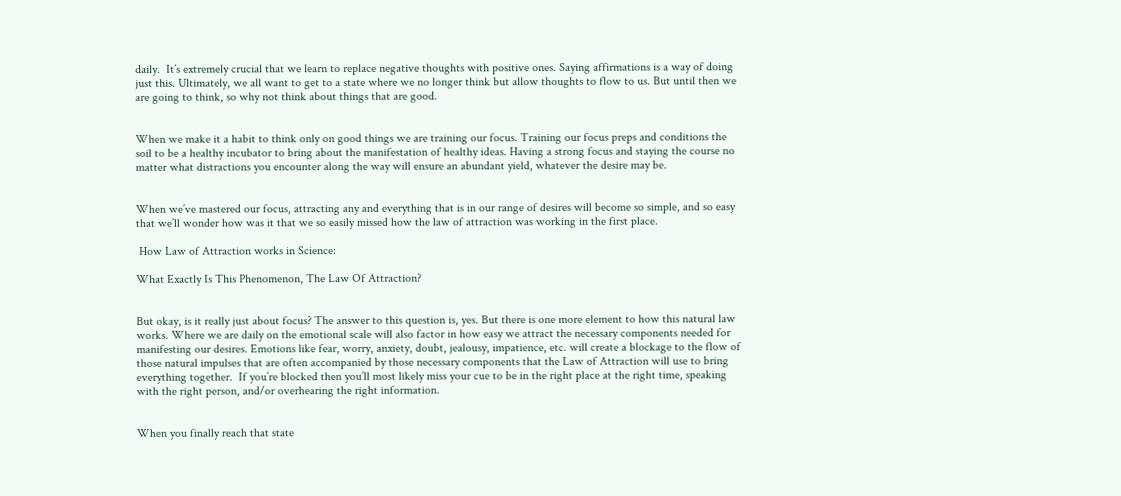daily.  It’s extremely crucial that we learn to replace negative thoughts with positive ones. Saying affirmations is a way of doing just this. Ultimately, we all want to get to a state where we no longer think but allow thoughts to flow to us. But until then we are going to think, so why not think about things that are good.


When we make it a habit to think only on good things we are training our focus. Training our focus preps and conditions the soil to be a healthy incubator to bring about the manifestation of healthy ideas. Having a strong focus and staying the course no matter what distractions you encounter along the way will ensure an abundant yield, whatever the desire may be.


When we’ve mastered our focus, attracting any and everything that is in our range of desires will become so simple, and so easy that we’ll wonder how was it that we so easily missed how the law of attraction was working in the first place.

 How Law of Attraction works in Science:

What Exactly Is This Phenomenon, The Law Of Attraction?


But okay, is it really just about focus? The answer to this question is, yes. But there is one more element to how this natural law works. Where we are daily on the emotional scale will also factor in how easy we attract the necessary components needed for manifesting our desires. Emotions like fear, worry, anxiety, doubt, jealousy, impatience, etc. will create a blockage to the flow of those natural impulses that are often accompanied by those necessary components that the Law of Attraction will use to bring everything together.  If you’re blocked then you’ll most likely miss your cue to be in the right place at the right time, speaking with the right person, and/or overhearing the right information.


When you finally reach that state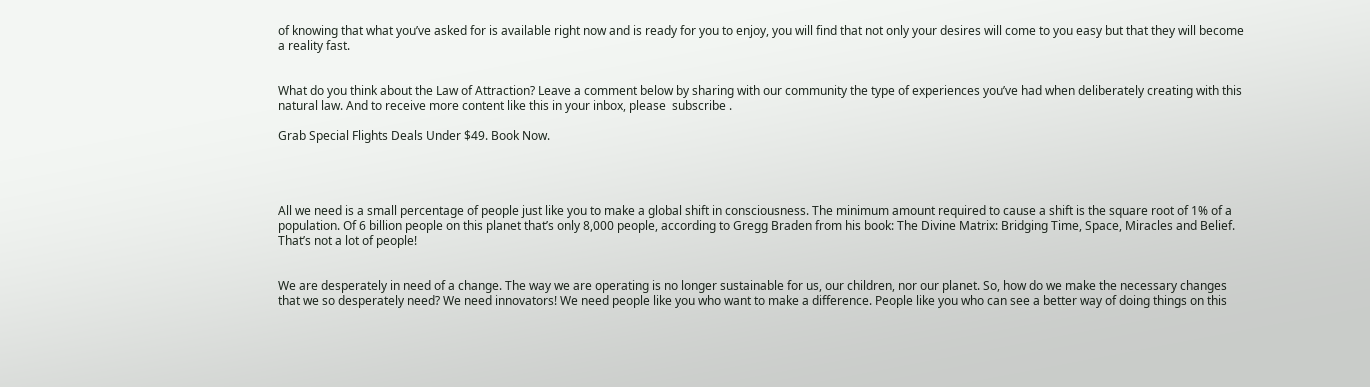of knowing that what you’ve asked for is available right now and is ready for you to enjoy, you will find that not only your desires will come to you easy but that they will become a reality fast.


What do you think about the Law of Attraction? Leave a comment below by sharing with our community the type of experiences you’ve had when deliberately creating with this natural law. And to receive more content like this in your inbox, please  subscribe .

Grab Special Flights Deals Under $49. Book Now.




All we need is a small percentage of people just like you to make a global shift in consciousness. The minimum amount required to cause a shift is the square root of 1% of a population. Of 6 billion people on this planet that’s only 8,000 people, according to Gregg Braden from his book: The Divine Matrix: Bridging Time, Space, Miracles and Belief. That’s not a lot of people!


We are desperately in need of a change. The way we are operating is no longer sustainable for us, our children, nor our planet. So, how do we make the necessary changes that we so desperately need? We need innovators! We need people like you who want to make a difference. People like you who can see a better way of doing things on this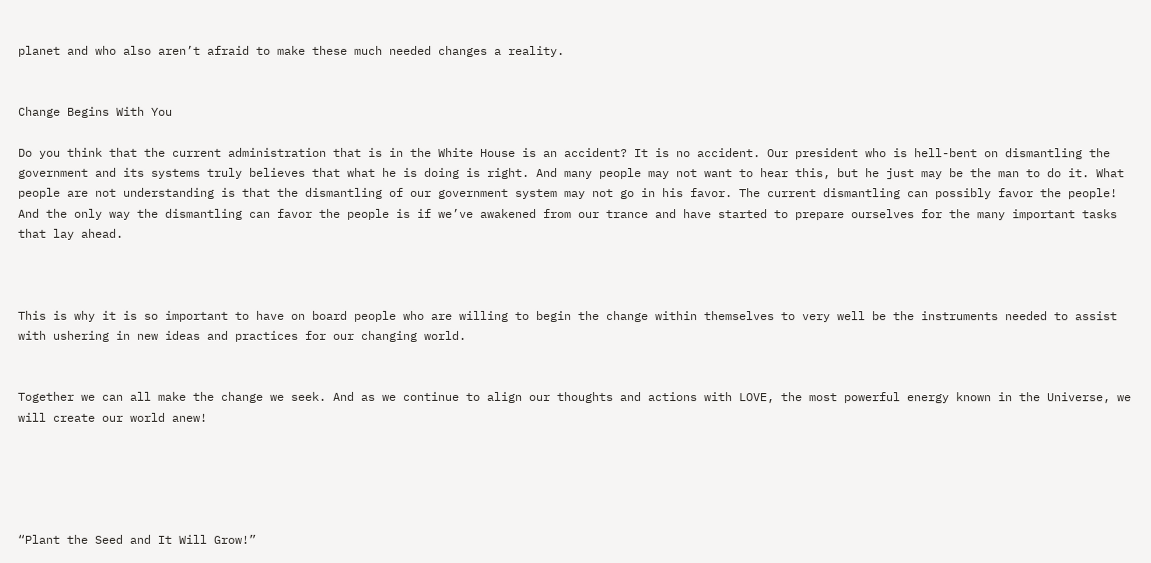planet and who also aren’t afraid to make these much needed changes a reality.


Change Begins With You

Do you think that the current administration that is in the White House is an accident? It is no accident. Our president who is hell-bent on dismantling the government and its systems truly believes that what he is doing is right. And many people may not want to hear this, but he just may be the man to do it. What people are not understanding is that the dismantling of our government system may not go in his favor. The current dismantling can possibly favor the people! And the only way the dismantling can favor the people is if we’ve awakened from our trance and have started to prepare ourselves for the many important tasks that lay ahead.



This is why it is so important to have on board people who are willing to begin the change within themselves to very well be the instruments needed to assist with ushering in new ideas and practices for our changing world.


Together we can all make the change we seek. And as we continue to align our thoughts and actions with LOVE, the most powerful energy known in the Universe, we will create our world anew!





“Plant the Seed and It Will Grow!”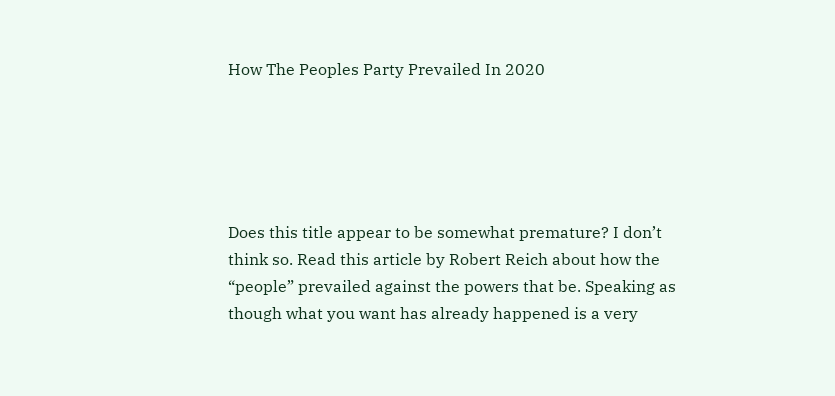How The Peoples Party Prevailed In 2020





Does this title appear to be somewhat premature? I don’t think so. Read this article by Robert Reich about how the “people” prevailed against the powers that be. Speaking as though what you want has already happened is a very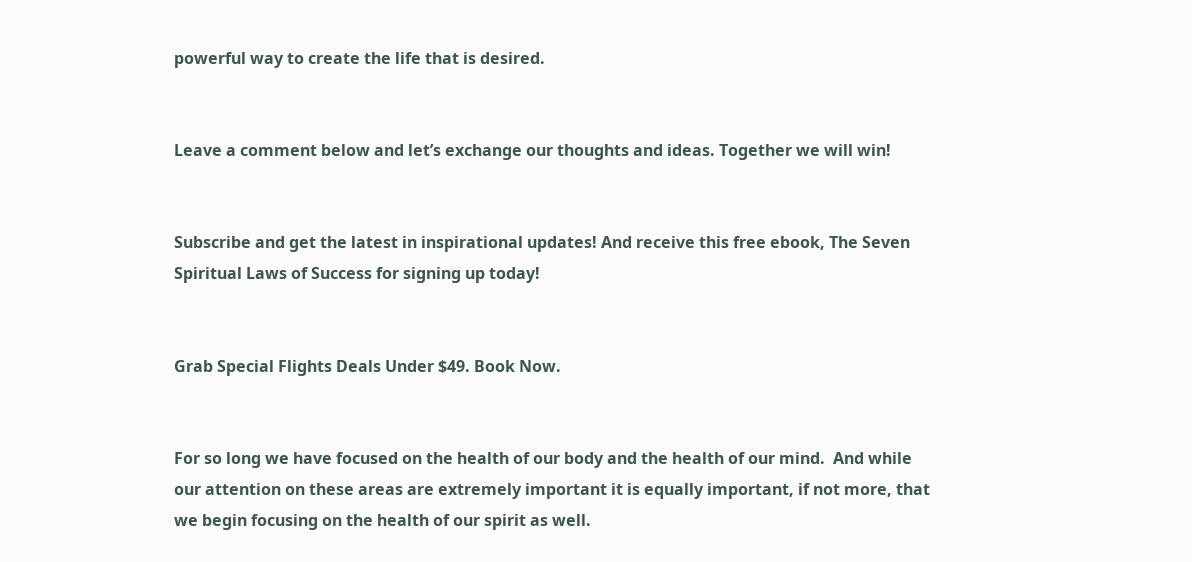powerful way to create the life that is desired.


Leave a comment below and let’s exchange our thoughts and ideas. Together we will win!


Subscribe and get the latest in inspirational updates! And receive this free ebook, The Seven Spiritual Laws of Success for signing up today!


Grab Special Flights Deals Under $49. Book Now.


For so long we have focused on the health of our body and the health of our mind.  And while our attention on these areas are extremely important it is equally important, if not more, that we begin focusing on the health of our spirit as well.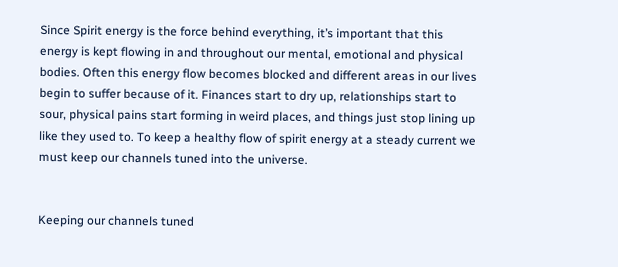Since Spirit energy is the force behind everything, it’s important that this energy is kept flowing in and throughout our mental, emotional and physical bodies. Often this energy flow becomes blocked and different areas in our lives begin to suffer because of it. Finances start to dry up, relationships start to sour, physical pains start forming in weird places, and things just stop lining up like they used to. To keep a healthy flow of spirit energy at a steady current we must keep our channels tuned into the universe.


Keeping our channels tuned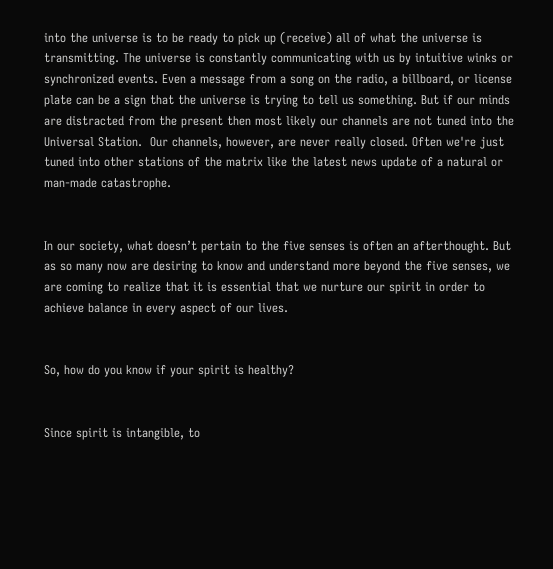into the universe is to be ready to pick up (receive) all of what the universe is transmitting. The universe is constantly communicating with us by intuitive winks or synchronized events. Even a message from a song on the radio, a billboard, or license plate can be a sign that the universe is trying to tell us something. But if our minds are distracted from the present then most likely our channels are not tuned into the Universal Station.  Our channels, however, are never really closed. Often we're just tuned into other stations of the matrix like the latest news update of a natural or man-made catastrophe.


In our society, what doesn’t pertain to the five senses is often an afterthought. But as so many now are desiring to know and understand more beyond the five senses, we are coming to realize that it is essential that we nurture our spirit in order to achieve balance in every aspect of our lives.


So, how do you know if your spirit is healthy?


Since spirit is intangible, to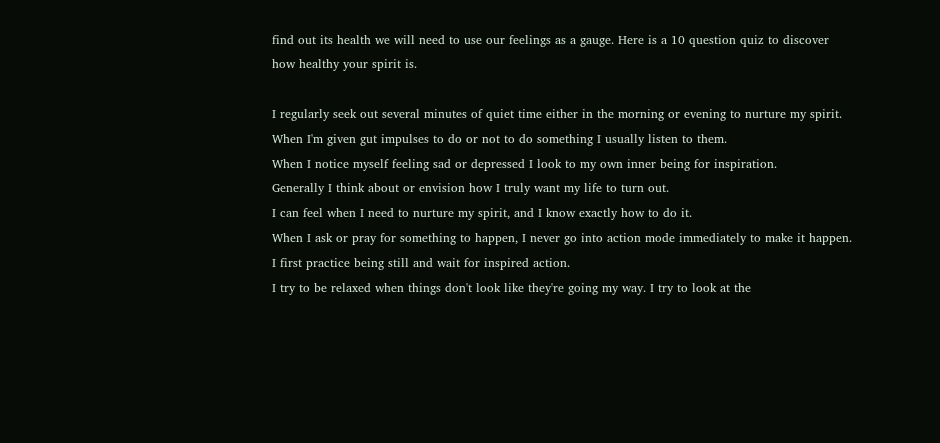find out its health we will need to use our feelings as a gauge. Here is a 10 question quiz to discover how healthy your spirit is.

I regularly seek out several minutes of quiet time either in the morning or evening to nurture my spirit.
When I'm given gut impulses to do or not to do something I usually listen to them.
When I notice myself feeling sad or depressed I look to my own inner being for inspiration.
Generally I think about or envision how I truly want my life to turn out.
I can feel when I need to nurture my spirit, and I know exactly how to do it.
When I ask or pray for something to happen, I never go into action mode immediately to make it happen. I first practice being still and wait for inspired action.
I try to be relaxed when things don't look like they're going my way. I try to look at the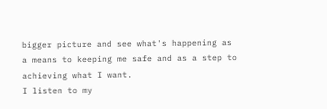bigger picture and see what's happening as a means to keeping me safe and as a step to achieving what I want.
I listen to my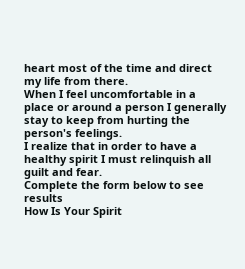heart most of the time and direct my life from there.
When I feel uncomfortable in a place or around a person I generally stay to keep from hurting the person's feelings.
I realize that in order to have a healthy spirit I must relinquish all guilt and fear.
Complete the form below to see results
How Is Your Spirit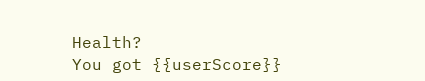Health?
You got {{userScore}}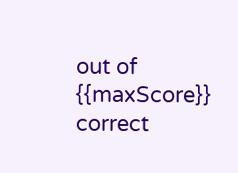out of {{maxScore}} correct